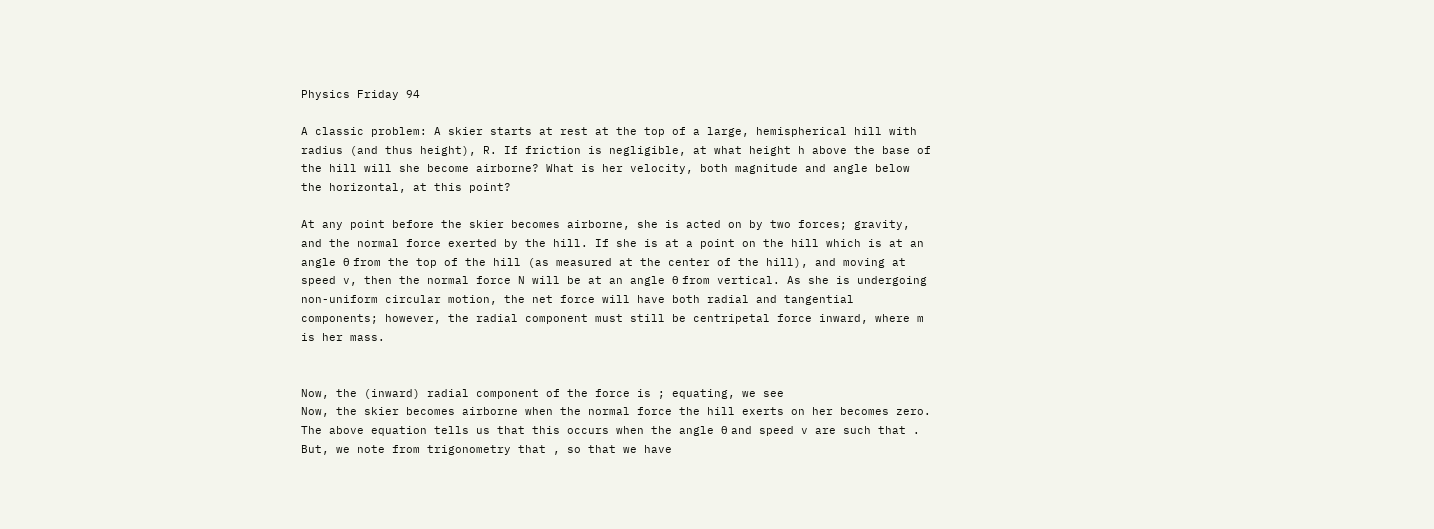Physics Friday 94

A classic problem: A skier starts at rest at the top of a large, hemispherical hill with radius (and thus height), R. If friction is negligible, at what height h above the base of the hill will she become airborne? What is her velocity, both magnitude and angle below the horizontal, at this point?

At any point before the skier becomes airborne, she is acted on by two forces; gravity, and the normal force exerted by the hill. If she is at a point on the hill which is at an angle θ from the top of the hill (as measured at the center of the hill), and moving at speed v, then the normal force N will be at an angle θ from vertical. As she is undergoing non-uniform circular motion, the net force will have both radial and tangential components; however, the radial component must still be centripetal force inward, where m is her mass.


Now, the (inward) radial component of the force is ; equating, we see
Now, the skier becomes airborne when the normal force the hill exerts on her becomes zero. The above equation tells us that this occurs when the angle θ and speed v are such that . But, we note from trigonometry that , so that we have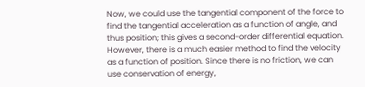Now, we could use the tangential component of the force to find the tangential acceleration as a function of angle, and thus position; this gives a second-order differential equation. However, there is a much easier method to find the velocity as a function of position. Since there is no friction, we can use conservation of energy,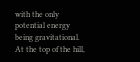with the only potential energy being gravitational. At the top of the hill,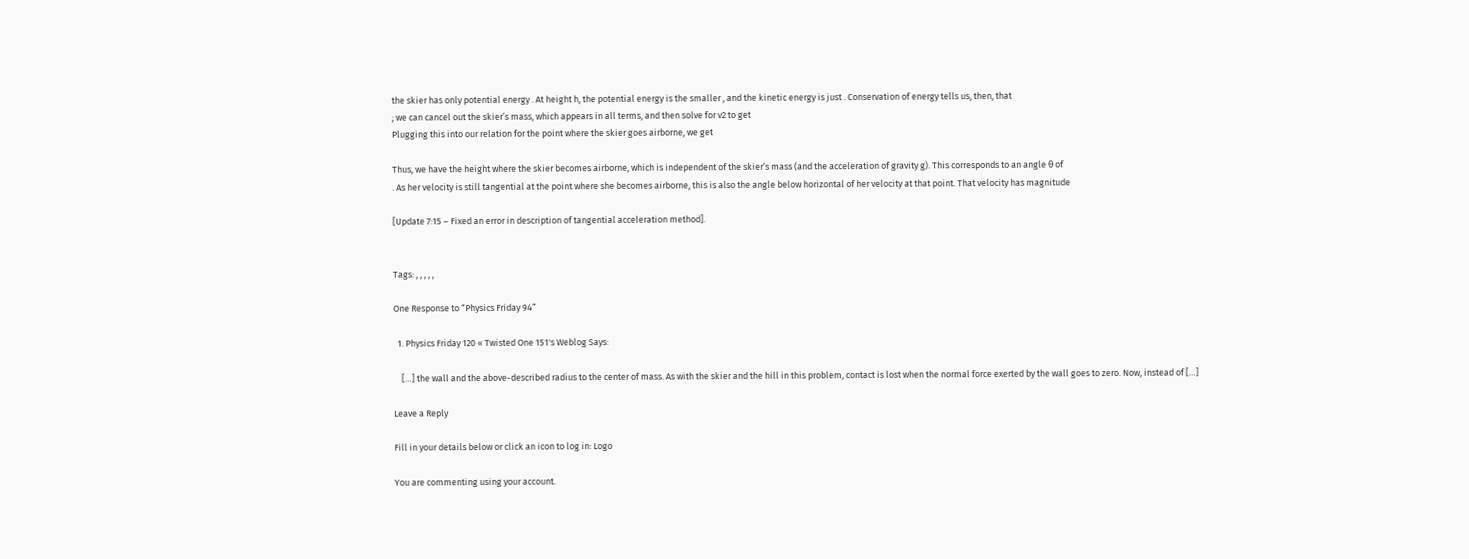the skier has only potential energy . At height h, the potential energy is the smaller , and the kinetic energy is just . Conservation of energy tells us, then, that
; we can cancel out the skier’s mass, which appears in all terms, and then solve for v2 to get
Plugging this into our relation for the point where the skier goes airborne, we get

Thus, we have the height where the skier becomes airborne, which is independent of the skier’s mass (and the acceleration of gravity g). This corresponds to an angle θ of
. As her velocity is still tangential at the point where she becomes airborne, this is also the angle below horizontal of her velocity at that point. That velocity has magnitude

[Update 7:15 – Fixed an error in description of tangential acceleration method].


Tags: , , , , ,

One Response to “Physics Friday 94”

  1. Physics Friday 120 « Twisted One 151's Weblog Says:

    […] the wall and the above-described radius to the center of mass. As with the skier and the hill in this problem, contact is lost when the normal force exerted by the wall goes to zero. Now, instead of […]

Leave a Reply

Fill in your details below or click an icon to log in: Logo

You are commenting using your account.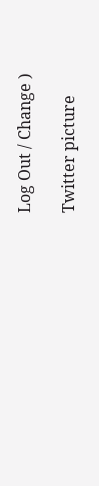Log Out / Change )

Twitter picture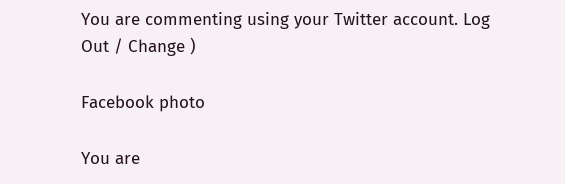You are commenting using your Twitter account. Log Out / Change )

Facebook photo

You are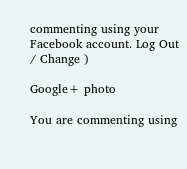commenting using your Facebook account. Log Out / Change )

Google+ photo

You are commenting using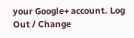your Google+ account. Log Out / Change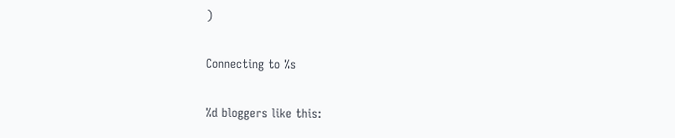)

Connecting to %s

%d bloggers like this: